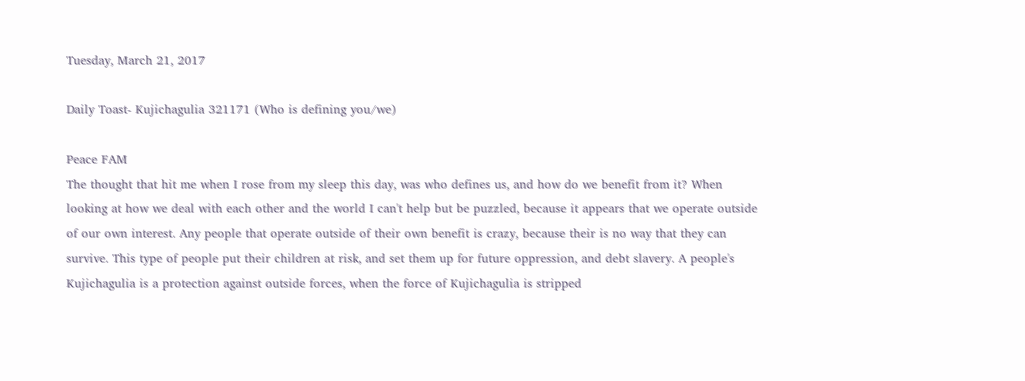Tuesday, March 21, 2017

Daily Toast- Kujichagulia 321171 (Who is defining you/we)

Peace FAM
The thought that hit me when I rose from my sleep this day, was who defines us, and how do we benefit from it? When looking at how we deal with each other and the world I can't help but be puzzled, because it appears that we operate outside of our own interest. Any people that operate outside of their own benefit is crazy, because their is no way that they can survive. This type of people put their children at risk, and set them up for future oppression, and debt slavery. A people's Kujichagulia is a protection against outside forces, when the force of Kujichagulia is stripped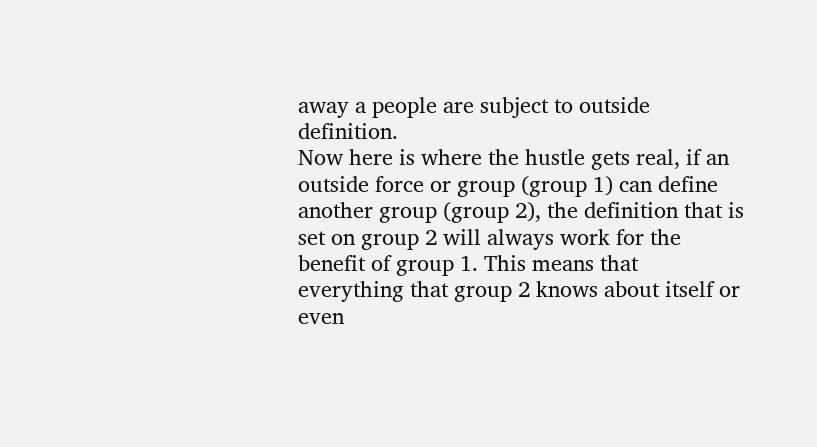away a people are subject to outside definition.
Now here is where the hustle gets real, if an outside force or group (group 1) can define another group (group 2), the definition that is set on group 2 will always work for the benefit of group 1. This means that everything that group 2 knows about itself or even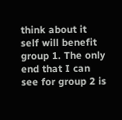think about it self will benefit group 1. The only end that I can see for group 2 is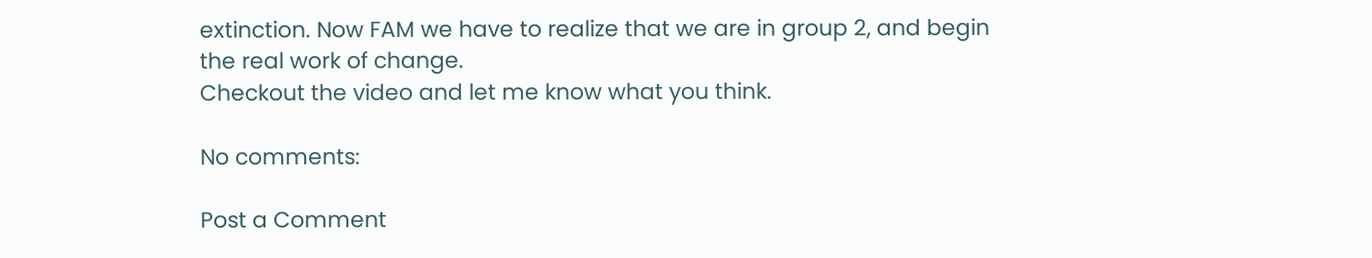extinction. Now FAM we have to realize that we are in group 2, and begin the real work of change.
Checkout the video and let me know what you think.

No comments:

Post a Comment